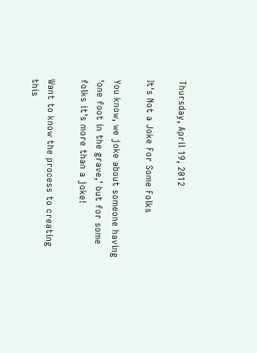Thursday, April 19, 2012

It's Not a Joke For Some Folks

You know, we joke about someone having 'one foot in the grave,' but for some folks it's more than a joke!

Want to know the process to creating this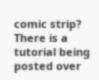comic strip?  There is a tutorial being posted over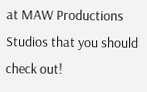at MAW Productions Studios that you should check out!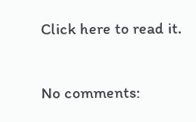Click here to read it.

No comments: